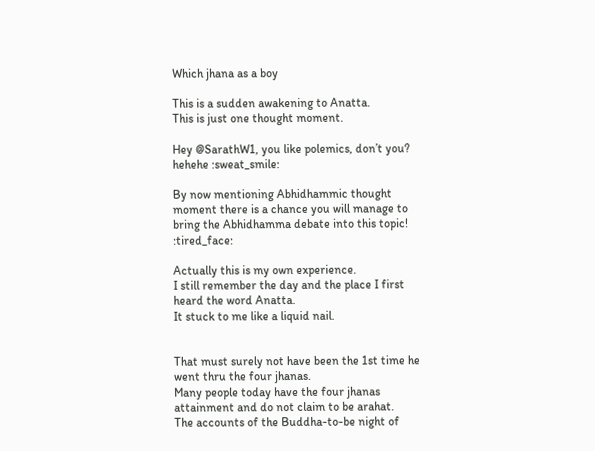Which jhana as a boy

This is a sudden awakening to Anatta.
This is just one thought moment.

Hey @SarathW1, you like polemics, don’t you? hehehe :sweat_smile:

By now mentioning Abhidhammic thought moment there is a chance you will manage to bring the Abhidhamma debate into this topic! :tired_face:

Actually this is my own experience.
I still remember the day and the place I first heard the word Anatta.
It stuck to me like a liquid nail.


That must surely not have been the 1st time he went thru the four jhanas.
Many people today have the four jhanas attainment and do not claim to be arahat.
The accounts of the Buddha-to-be night of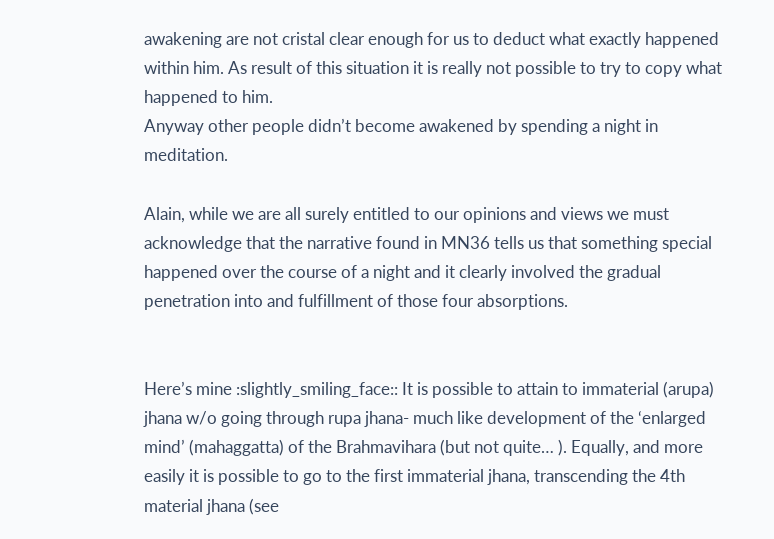awakening are not cristal clear enough for us to deduct what exactly happened within him. As result of this situation it is really not possible to try to copy what happened to him.
Anyway other people didn’t become awakened by spending a night in meditation.

Alain, while we are all surely entitled to our opinions and views we must acknowledge that the narrative found in MN36 tells us that something special happened over the course of a night and it clearly involved the gradual penetration into and fulfillment of those four absorptions.


Here’s mine :slightly_smiling_face:: It is possible to attain to immaterial (arupa) jhana w/o going through rupa jhana- much like development of the ‘enlarged mind’ (mahaggatta) of the Brahmavihara (but not quite… ). Equally, and more easily it is possible to go to the first immaterial jhana, transcending the 4th material jhana (see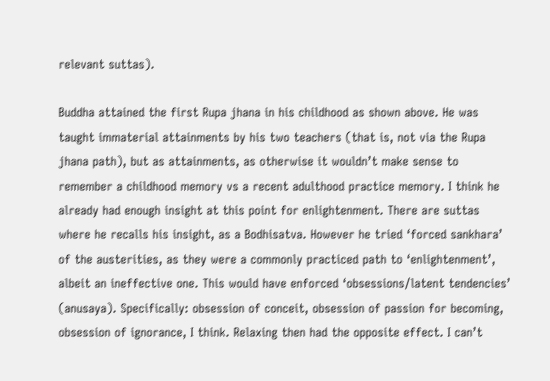relevant suttas).

Buddha attained the first Rupa jhana in his childhood as shown above. He was taught immaterial attainments by his two teachers (that is, not via the Rupa jhana path), but as attainments, as otherwise it wouldn’t make sense to remember a childhood memory vs a recent adulthood practice memory. I think he already had enough insight at this point for enlightenment. There are suttas where he recalls his insight, as a Bodhisatva. However he tried ‘forced sankhara’ of the austerities, as they were a commonly practiced path to ‘enlightenment’, albeit an ineffective one. This would have enforced ‘obsessions/latent tendencies’ (anusaya). Specifically: obsession of conceit, obsession of passion for becoming, obsession of ignorance, I think. Relaxing then had the opposite effect. I can’t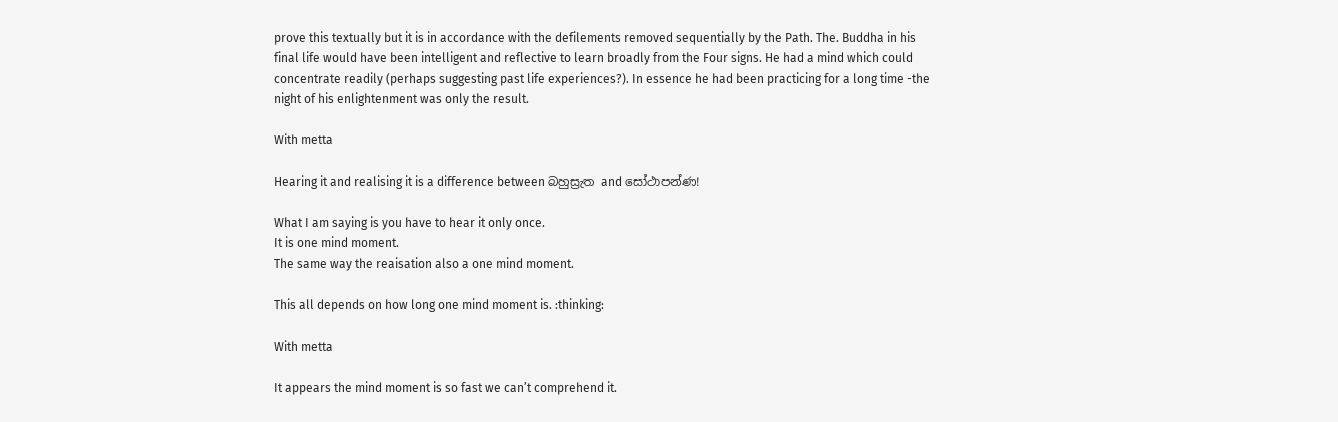prove this textually but it is in accordance with the defilements removed sequentially by the Path. The. Buddha in his final life would have been intelligent and reflective to learn broadly from the Four signs. He had a mind which could concentrate readily (perhaps suggesting past life experiences?). In essence he had been practicing for a long time -the night of his enlightenment was only the result.

With metta

Hearing it and realising it is a difference between බහුස්‍රැත and සෝ‌ථාපන්ණ!

What I am saying is you have to hear it only once.
It is one mind moment.
The same way the reaisation also a one mind moment.

This all depends on how long one mind moment is. :thinking:

With metta

It appears the mind moment is so fast we can’t comprehend it.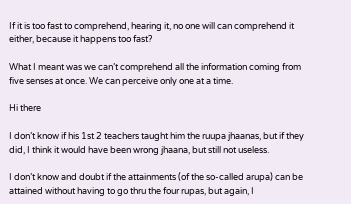If it is too fast to comprehend, hearing it, no one will can comprehend it either, because it happens too fast?

What I meant was we can’t comprehend all the information coming from five senses at once. We can perceive only one at a time.

Hi there

I don’t know if his 1st 2 teachers taught him the ruupa jhaanas, but if they did, I think it would have been wrong jhaana, but still not useless.

I don’t know and doubt if the attainments (of the so-called arupa) can be attained without having to go thru the four rupas, but again, I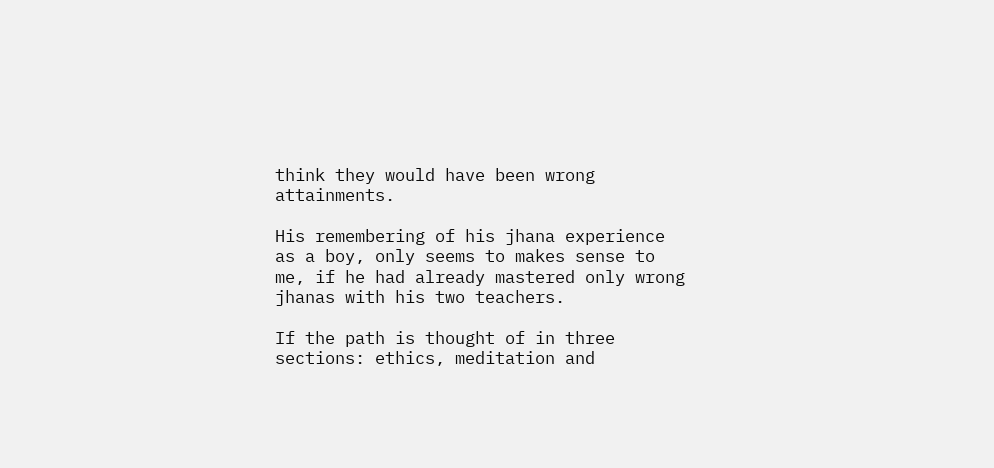think they would have been wrong attainments.

His remembering of his jhana experience as a boy, only seems to makes sense to me, if he had already mastered only wrong jhanas with his two teachers.

If the path is thought of in three sections: ethics, meditation and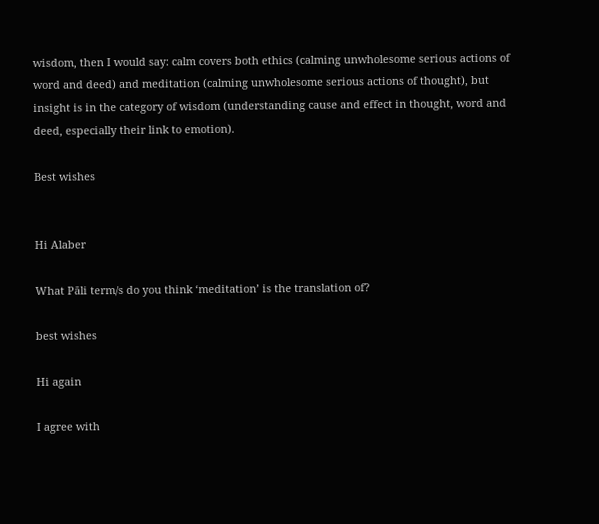wisdom, then I would say: calm covers both ethics (calming unwholesome serious actions of word and deed) and meditation (calming unwholesome serious actions of thought), but insight is in the category of wisdom (understanding cause and effect in thought, word and deed, especially their link to emotion).

Best wishes


Hi Alaber

What Pāli term/s do you think ‘meditation’ is the translation of?

best wishes

Hi again

I agree with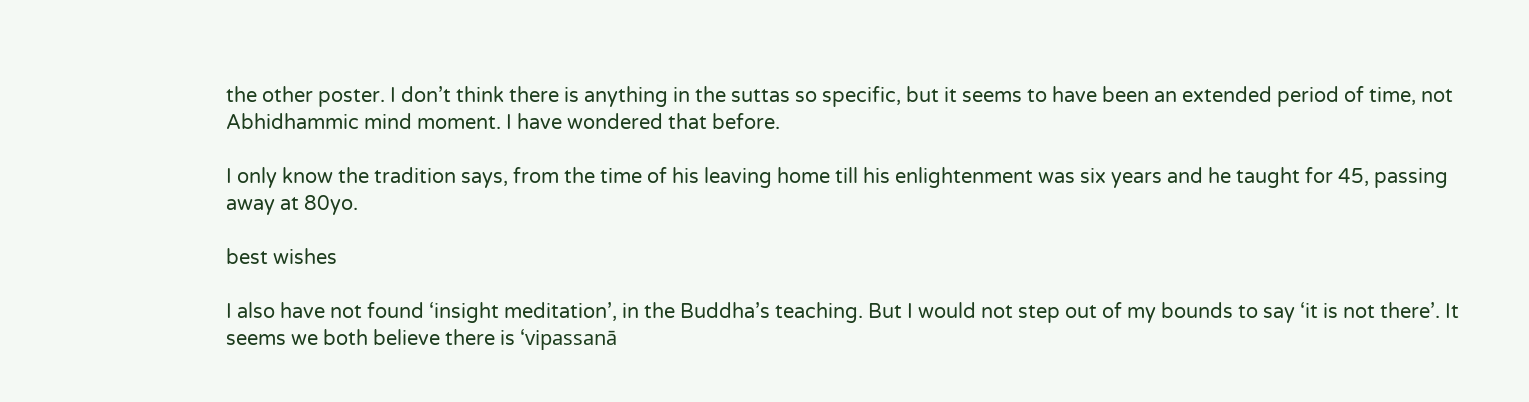the other poster. I don’t think there is anything in the suttas so specific, but it seems to have been an extended period of time, not Abhidhammic mind moment. I have wondered that before.

I only know the tradition says, from the time of his leaving home till his enlightenment was six years and he taught for 45, passing away at 80yo.

best wishes

I also have not found ‘insight meditation’, in the Buddha’s teaching. But I would not step out of my bounds to say ‘it is not there’. It seems we both believe there is ‘vipassanā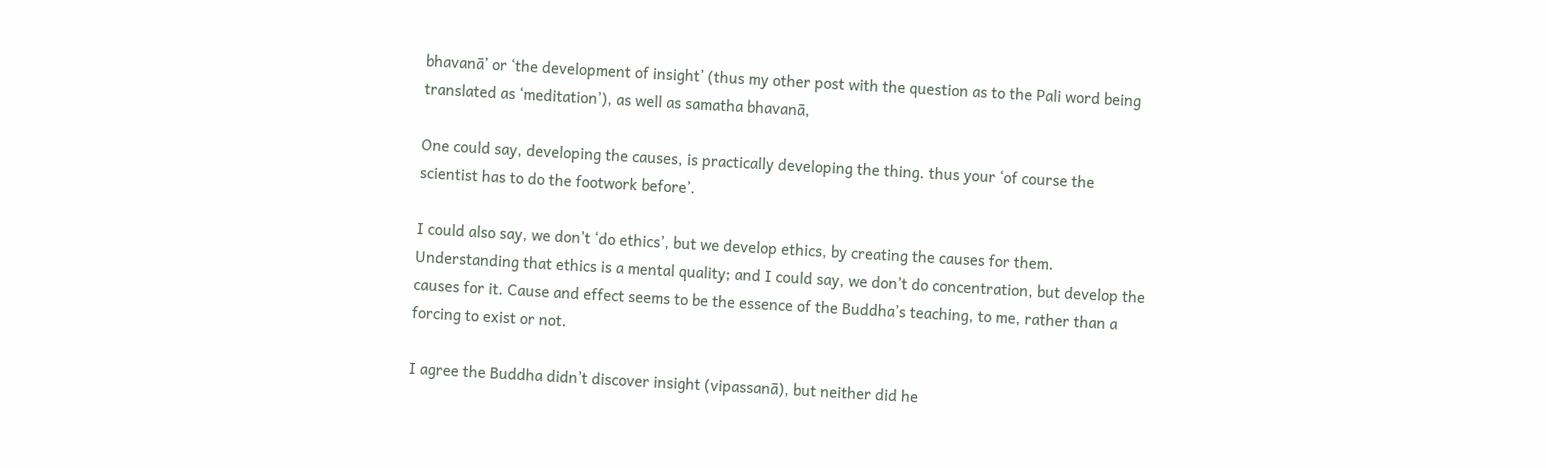bhavanā’ or ‘the development of insight’ (thus my other post with the question as to the Pali word being translated as ‘meditation’), as well as samatha bhavanā,

One could say, developing the causes, is practically developing the thing. thus your ‘of course the scientist has to do the footwork before’.

I could also say, we don’t ‘do ethics’, but we develop ethics, by creating the causes for them. Understanding that ethics is a mental quality; and I could say, we don’t do concentration, but develop the causes for it. Cause and effect seems to be the essence of the Buddha’s teaching, to me, rather than a forcing to exist or not.

I agree the Buddha didn’t discover insight (vipassanā), but neither did he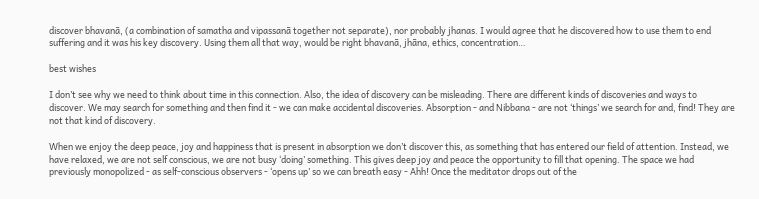discover bhavanā, (a combination of samatha and vipassanā together not separate), nor probably jhanas. I would agree that he discovered how to use them to end suffering and it was his key discovery. Using them all that way, would be right bhavanā, jhāna, ethics, concentration…

best wishes

I don’t see why we need to think about time in this connection. Also, the idea of discovery can be misleading. There are different kinds of discoveries and ways to discover. We may search for something and then find it - we can make accidental discoveries. Absorption - and Nibbana - are not ‘things’ we search for and, find! They are not that kind of discovery.

When we enjoy the deep peace, joy and happiness that is present in absorption we don’t discover this, as something that has entered our field of attention. Instead, we have relaxed, we are not self conscious, we are not busy ‘doing’ something. This gives deep joy and peace the opportunity to fill that opening. The space we had previously monopolized - as self-conscious observers - ‘opens up’ so we can breath easy - Ahh! Once the meditator drops out of the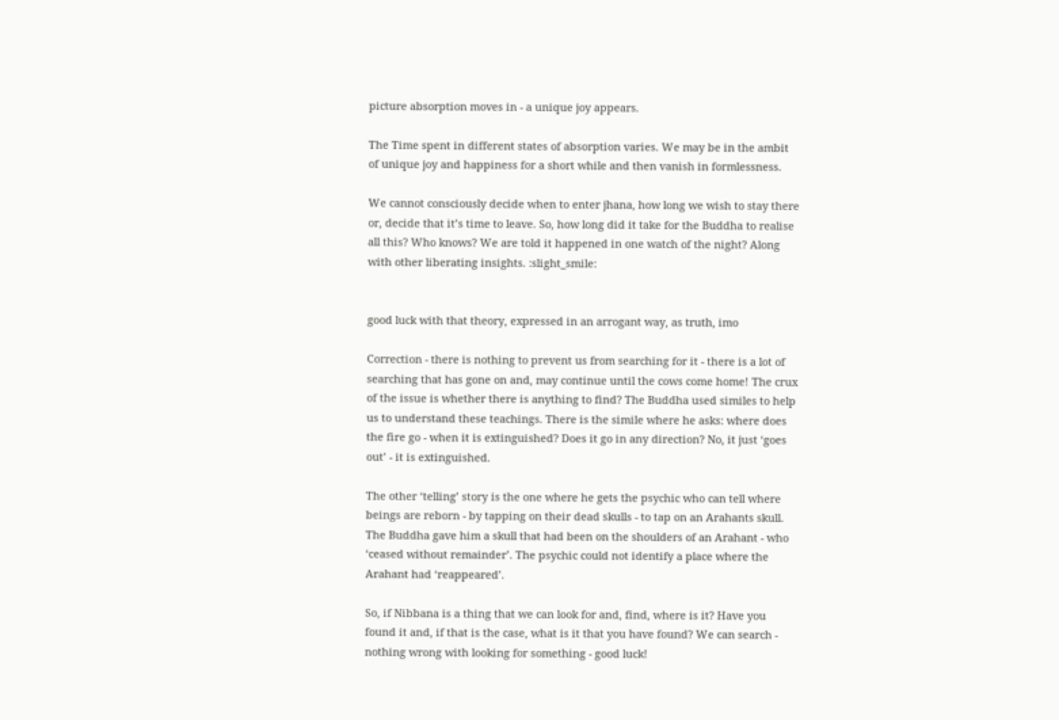picture absorption moves in - a unique joy appears.

The Time spent in different states of absorption varies. We may be in the ambit of unique joy and happiness for a short while and then vanish in formlessness.

We cannot consciously decide when to enter jhana, how long we wish to stay there or, decide that it’s time to leave. So, how long did it take for the Buddha to realise all this? Who knows? We are told it happened in one watch of the night? Along with other liberating insights. :slight_smile:


good luck with that theory, expressed in an arrogant way, as truth, imo

Correction - there is nothing to prevent us from searching for it - there is a lot of searching that has gone on and, may continue until the cows come home! The crux of the issue is whether there is anything to find? The Buddha used similes to help us to understand these teachings. There is the simile where he asks: where does the fire go - when it is extinguished? Does it go in any direction? No, it just ‘goes out’ - it is extinguished.

The other ‘telling’ story is the one where he gets the psychic who can tell where beings are reborn - by tapping on their dead skulls - to tap on an Arahants skull. The Buddha gave him a skull that had been on the shoulders of an Arahant - who ‘ceased without remainder’. The psychic could not identify a place where the Arahant had ‘reappeared’.

So, if Nibbana is a thing that we can look for and, find, where is it? Have you found it and, if that is the case, what is it that you have found? We can search - nothing wrong with looking for something - good luck!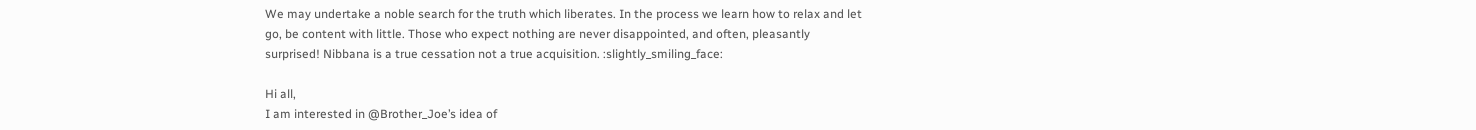We may undertake a noble search for the truth which liberates. In the process we learn how to relax and let go, be content with little. Those who expect nothing are never disappointed, and often, pleasantly surprised! Nibbana is a true cessation not a true acquisition. :slightly_smiling_face:

Hi all,
I am interested in @Brother_Joe’s idea of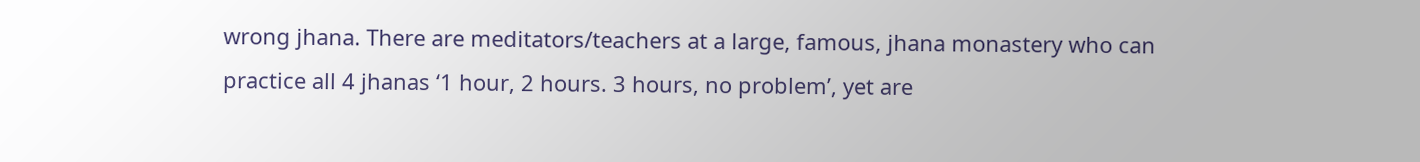wrong jhana. There are meditators/teachers at a large, famous, jhana monastery who can practice all 4 jhanas ‘1 hour, 2 hours. 3 hours, no problem’, yet are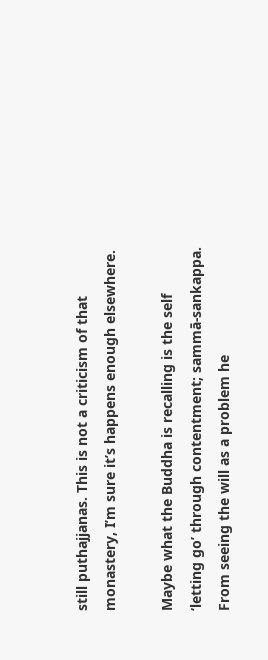still puthajjanas. This is not a criticism of that monastery, I’m sure it’s happens enough elsewhere.

Maybe what the Buddha is recalling is the self ‘letting go’ through contentment; sammā-sankappa. From seeing the will as a problem he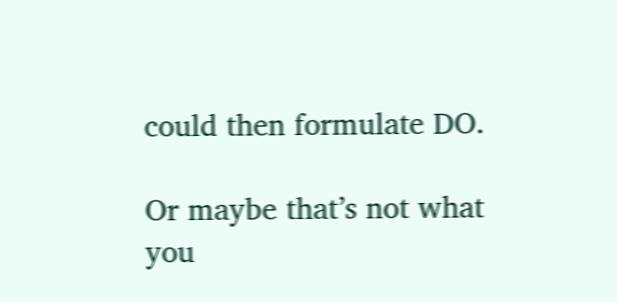could then formulate DO.

Or maybe that’s not what you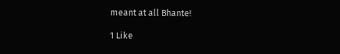meant at all Bhante!

1 Like